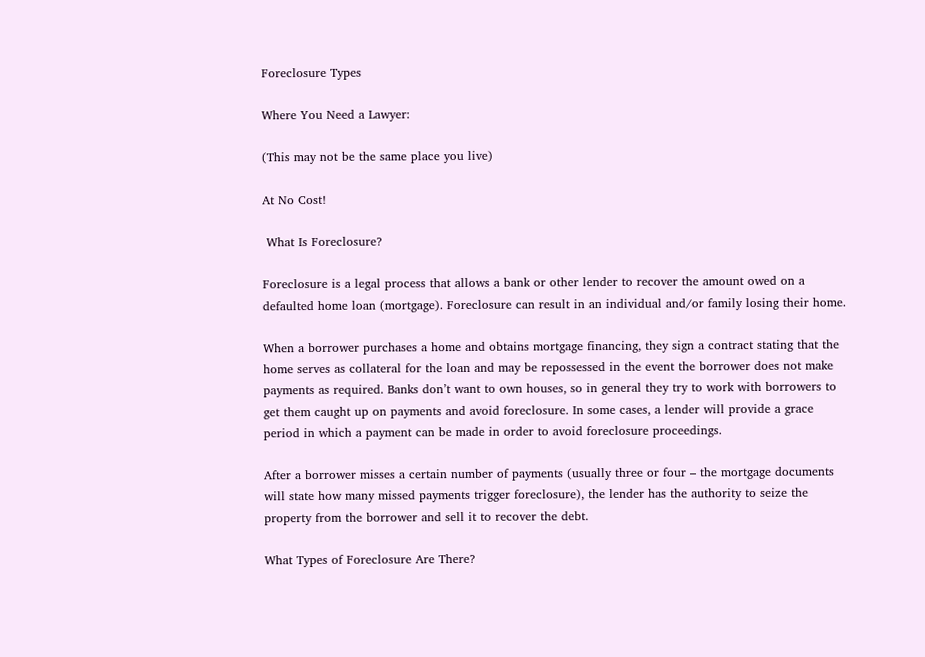Foreclosure Types

Where You Need a Lawyer:

(This may not be the same place you live)

At No Cost!

 What Is Foreclosure?

Foreclosure is a legal process that allows a bank or other lender to recover the amount owed on a defaulted home loan (mortgage). Foreclosure can result in an individual and/or family losing their home.

When a borrower purchases a home and obtains mortgage financing, they sign a contract stating that the home serves as collateral for the loan and may be repossessed in the event the borrower does not make payments as required. Banks don’t want to own houses, so in general they try to work with borrowers to get them caught up on payments and avoid foreclosure. In some cases, a lender will provide a grace period in which a payment can be made in order to avoid foreclosure proceedings.

After a borrower misses a certain number of payments (usually three or four – the mortgage documents will state how many missed payments trigger foreclosure), the lender has the authority to seize the property from the borrower and sell it to recover the debt.

What Types of Foreclosure Are There?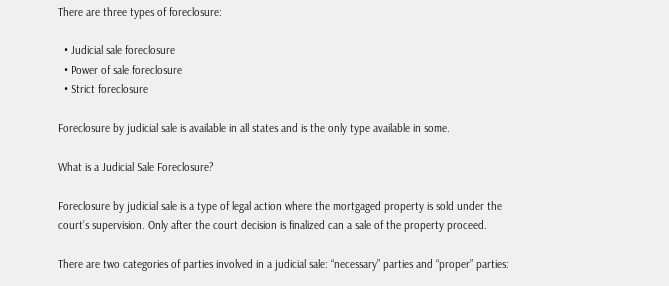There are three types of foreclosure:

  • Judicial sale foreclosure
  • Power of sale foreclosure
  • Strict foreclosure

Foreclosure by judicial sale is available in all states and is the only type available in some.

What is a Judicial Sale Foreclosure?

Foreclosure by judicial sale is a type of legal action where the mortgaged property is sold under the court’s supervision. Only after the court decision is finalized can a sale of the property proceed.

There are two categories of parties involved in a judicial sale: “necessary” parties and “proper” parties: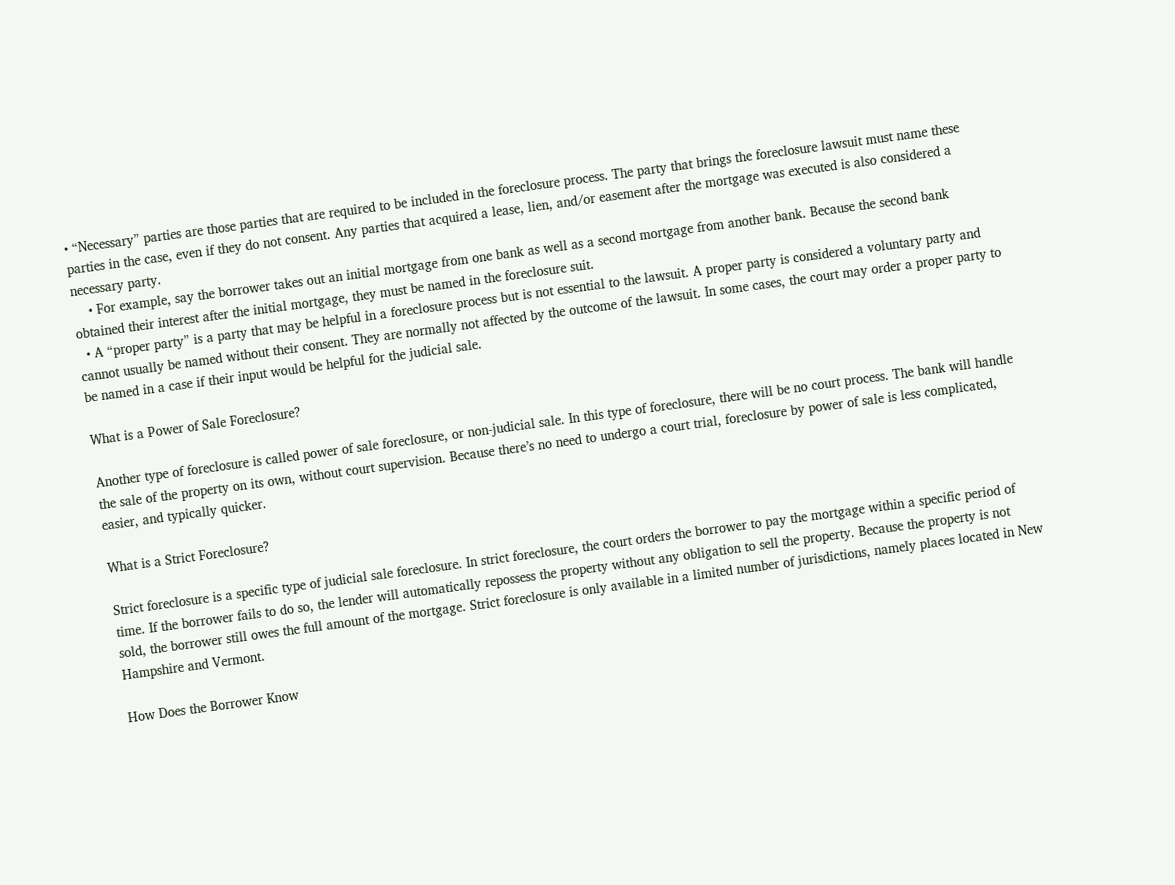• “Necessary” parties are those parties that are required to be included in the foreclosure process. The party that brings the foreclosure lawsuit must name these parties in the case, even if they do not consent. Any parties that acquired a lease, lien, and/or easement after the mortgage was executed is also considered a necessary party.
    • For example, say the borrower takes out an initial mortgage from one bank as well as a second mortgage from another bank. Because the second bank obtained their interest after the initial mortgage, they must be named in the foreclosure suit.
  • A “proper party” is a party that may be helpful in a foreclosure process but is not essential to the lawsuit. A proper party is considered a voluntary party and cannot usually be named without their consent. They are normally not affected by the outcome of the lawsuit. In some cases, the court may order a proper party to be named in a case if their input would be helpful for the judicial sale.

What is a Power of Sale Foreclosure?

Another type of foreclosure is called power of sale foreclosure, or non-judicial sale. In this type of foreclosure, there will be no court process. The bank will handle the sale of the property on its own, without court supervision. Because there’s no need to undergo a court trial, foreclosure by power of sale is less complicated, easier, and typically quicker.

What is a Strict Foreclosure?

Strict foreclosure is a specific type of judicial sale foreclosure. In strict foreclosure, the court orders the borrower to pay the mortgage within a specific period of time. If the borrower fails to do so, the lender will automatically repossess the property without any obligation to sell the property. Because the property is not sold, the borrower still owes the full amount of the mortgage. Strict foreclosure is only available in a limited number of jurisdictions, namely places located in New Hampshire and Vermont.

How Does the Borrower Know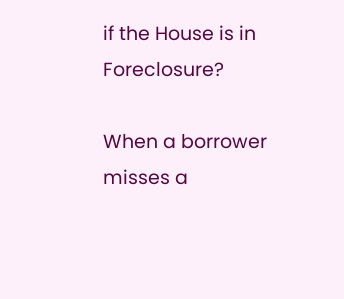if the House is in Foreclosure?

When a borrower misses a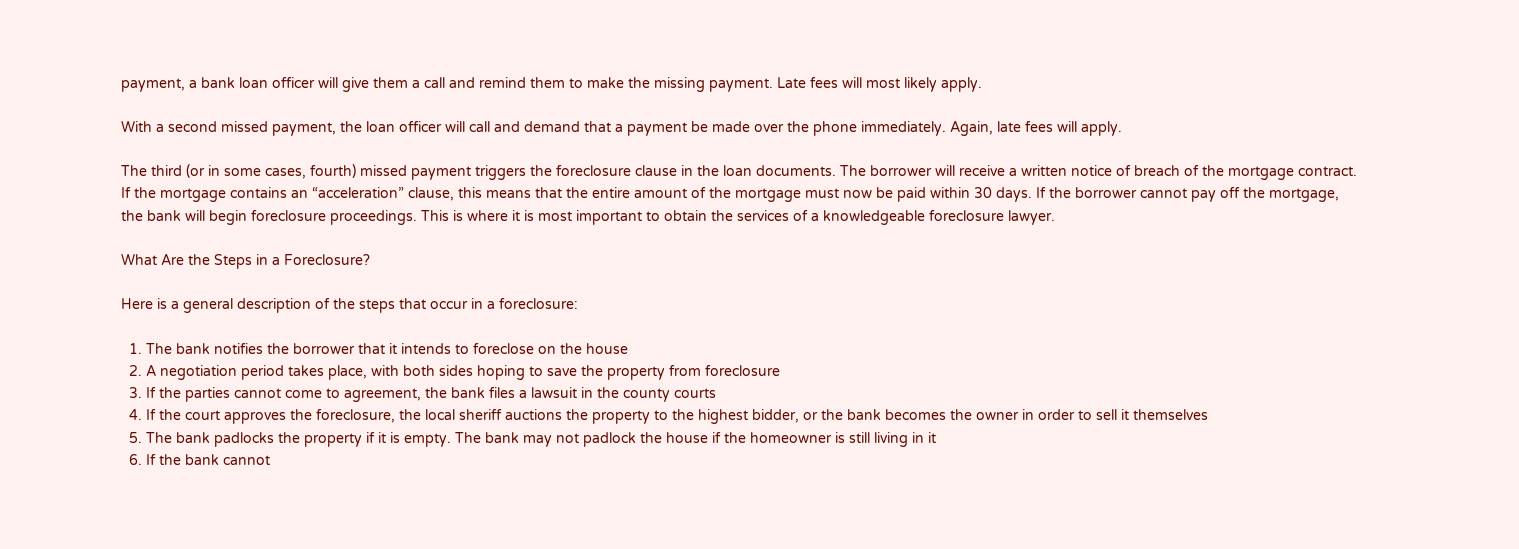payment, a bank loan officer will give them a call and remind them to make the missing payment. Late fees will most likely apply.

With a second missed payment, the loan officer will call and demand that a payment be made over the phone immediately. Again, late fees will apply.

The third (or in some cases, fourth) missed payment triggers the foreclosure clause in the loan documents. The borrower will receive a written notice of breach of the mortgage contract. If the mortgage contains an “acceleration” clause, this means that the entire amount of the mortgage must now be paid within 30 days. If the borrower cannot pay off the mortgage, the bank will begin foreclosure proceedings. This is where it is most important to obtain the services of a knowledgeable foreclosure lawyer.

What Are the Steps in a Foreclosure?

Here is a general description of the steps that occur in a foreclosure:

  1. The bank notifies the borrower that it intends to foreclose on the house
  2. A negotiation period takes place, with both sides hoping to save the property from foreclosure
  3. If the parties cannot come to agreement, the bank files a lawsuit in the county courts
  4. If the court approves the foreclosure, the local sheriff auctions the property to the highest bidder, or the bank becomes the owner in order to sell it themselves
  5. The bank padlocks the property if it is empty. The bank may not padlock the house if the homeowner is still living in it
  6. If the bank cannot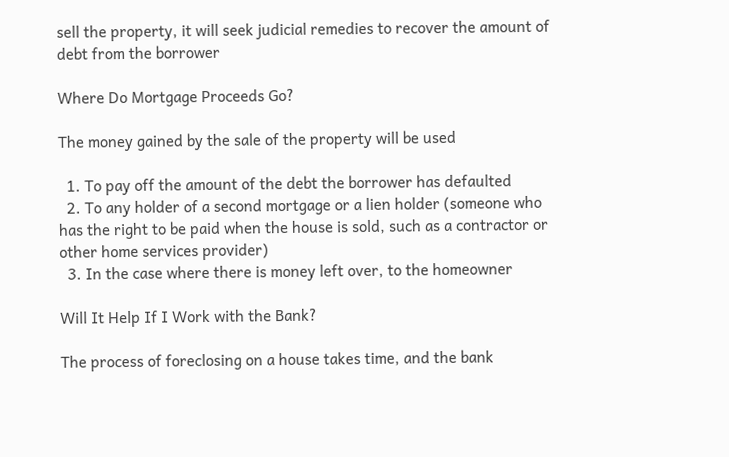sell the property, it will seek judicial remedies to recover the amount of debt from the borrower

Where Do Mortgage Proceeds Go?

The money gained by the sale of the property will be used

  1. To pay off the amount of the debt the borrower has defaulted
  2. To any holder of a second mortgage or a lien holder (someone who has the right to be paid when the house is sold, such as a contractor or other home services provider)
  3. In the case where there is money left over, to the homeowner

Will It Help If I Work with the Bank?

The process of foreclosing on a house takes time, and the bank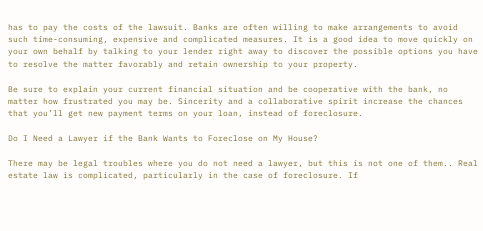has to pay the costs of the lawsuit. Banks are often willing to make arrangements to avoid such time-consuming, expensive and complicated measures. It is a good idea to move quickly on your own behalf by talking to your lender right away to discover the possible options you have to resolve the matter favorably and retain ownership to your property.

Be sure to explain your current financial situation and be cooperative with the bank, no matter how frustrated you may be. Sincerity and a collaborative spirit increase the chances that you’ll get new payment terms on your loan, instead of foreclosure.

Do I Need a Lawyer if the Bank Wants to Foreclose on My House?

There may be legal troubles where you do not need a lawyer, but this is not one of them.. Real estate law is complicated, particularly in the case of foreclosure. If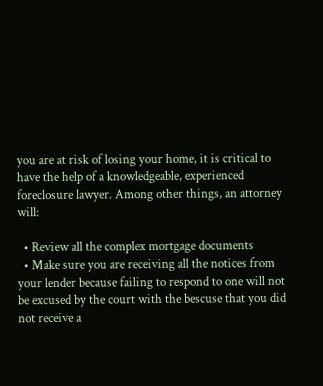you are at risk of losing your home, it is critical to have the help of a knowledgeable, experienced foreclosure lawyer. Among other things, an attorney will:

  • Review all the complex mortgage documents
  • Make sure you are receiving all the notices from your lender because failing to respond to one will not be excused by the court with the bescuse that you did not receive a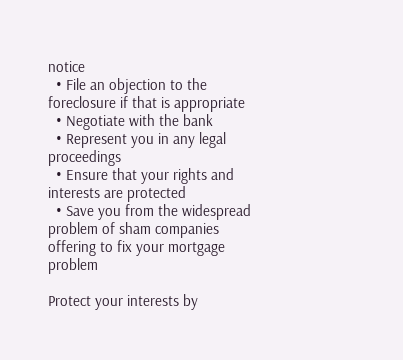notice
  • File an objection to the foreclosure if that is appropriate
  • Negotiate with the bank
  • Represent you in any legal proceedings
  • Ensure that your rights and interests are protected
  • Save you from the widespread problem of sham companies offering to fix your mortgage problem

Protect your interests by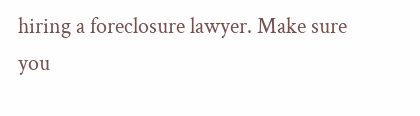hiring a foreclosure lawyer. Make sure you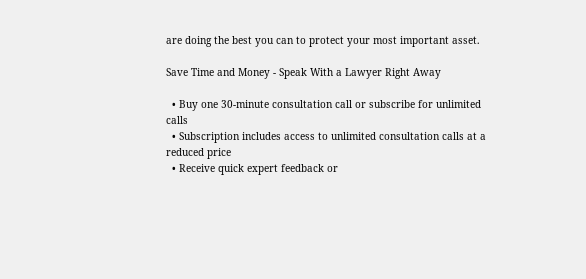are doing the best you can to protect your most important asset.

Save Time and Money - Speak With a Lawyer Right Away

  • Buy one 30-minute consultation call or subscribe for unlimited calls
  • Subscription includes access to unlimited consultation calls at a reduced price
  • Receive quick expert feedback or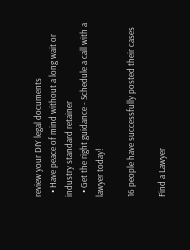review your DIY legal documents
  • Have peace of mind without a long wait or industry standard retainer
  • Get the right guidance - Schedule a call with a lawyer today!

16 people have successfully posted their cases

Find a Lawyer